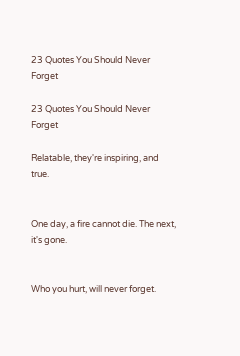23 Quotes You Should Never Forget

23 Quotes You Should Never Forget

Relatable, they're inspiring, and true.


One day, a fire cannot die. The next, it's gone.


Who you hurt, will never forget.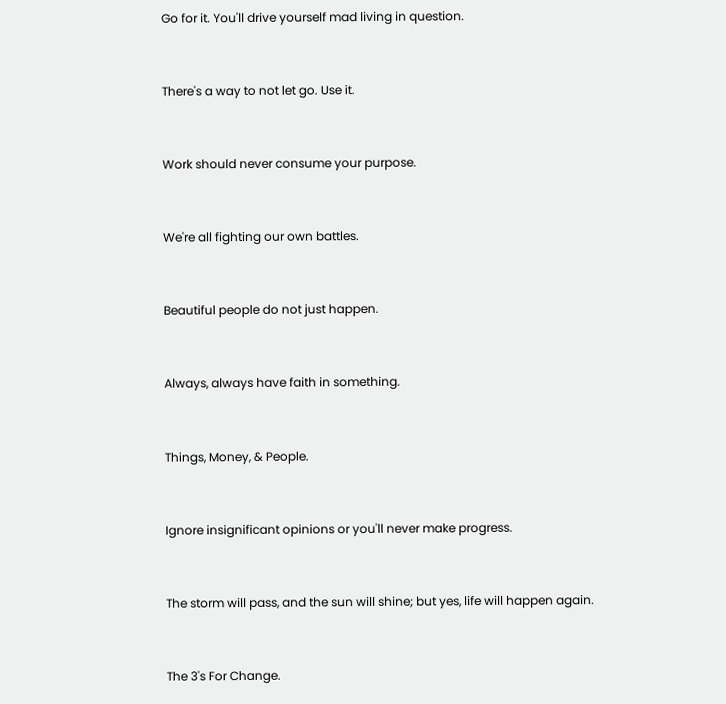Go for it. You'll drive yourself mad living in question.


There's a way to not let go. Use it.


Work should never consume your purpose.


We're all fighting our own battles.


Beautiful people do not just happen.


Always, always have faith in something.


Things, Money, & People.


Ignore insignificant opinions or you'll never make progress.


The storm will pass, and the sun will shine; but yes, life will happen again.


The 3's For Change.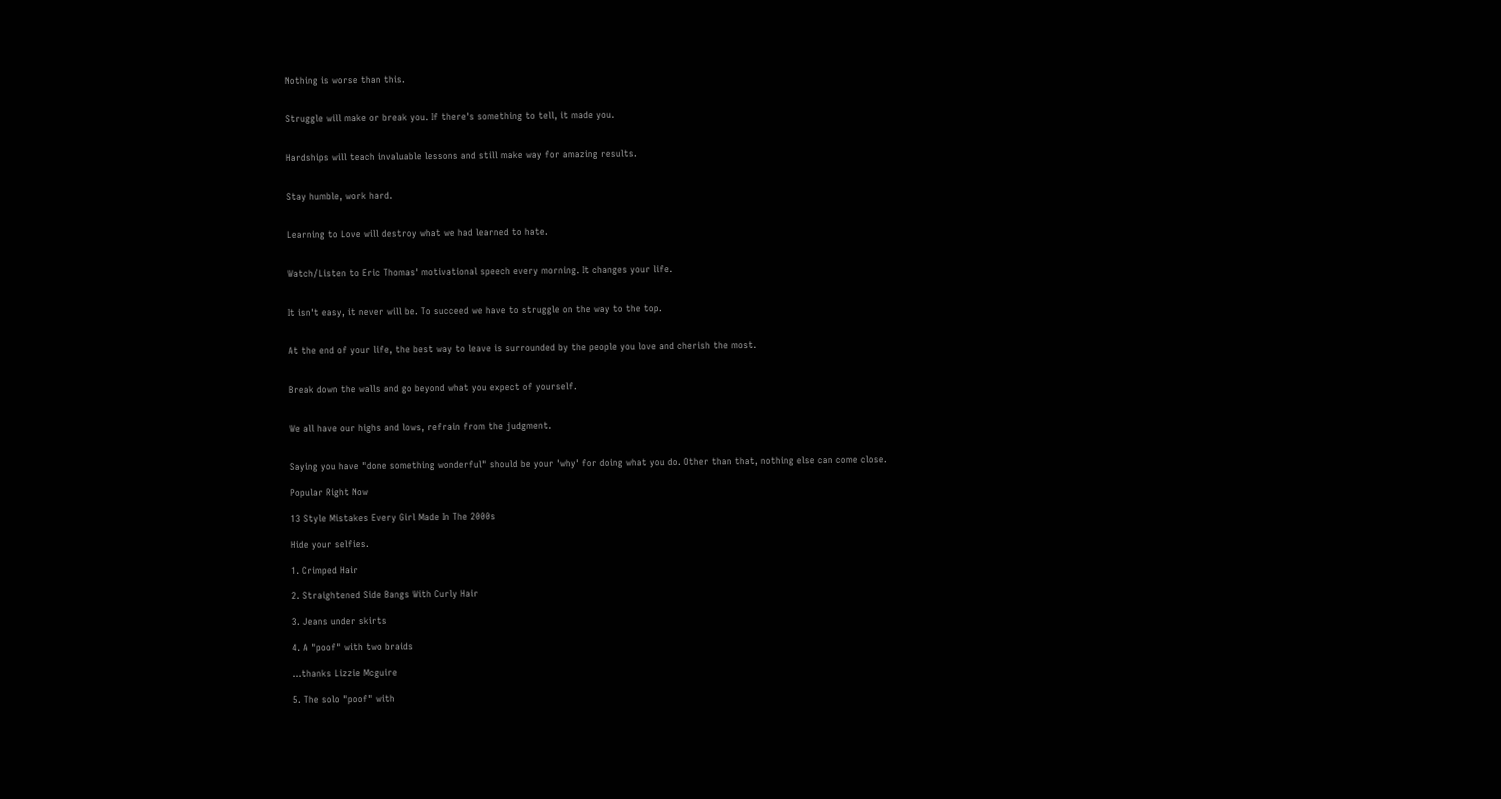Nothing is worse than this.


Struggle will make or break you. If there's something to tell, it made you.


Hardships will teach invaluable lessons and still make way for amazing results.


Stay humble, work hard.


Learning to Love will destroy what we had learned to hate.


Watch/Listen to Eric Thomas' motivational speech every morning. It changes your life.


It isn't easy, it never will be. To succeed we have to struggle on the way to the top.


At the end of your life, the best way to leave is surrounded by the people you love and cherish the most.


Break down the walls and go beyond what you expect of yourself.


We all have our highs and lows, refrain from the judgment.


Saying you have "done something wonderful" should be your 'why' for doing what you do. Other than that, nothing else can come close.

Popular Right Now

13 Style Mistakes Every Girl Made In The 2000s

Hide your selfies.

1. Crimped Hair

2. Straightened Side Bangs With Curly Hair

3. Jeans under skirts

4. A "poof" with two braids

...thanks Lizzie Mcguire

5. The solo "poof" with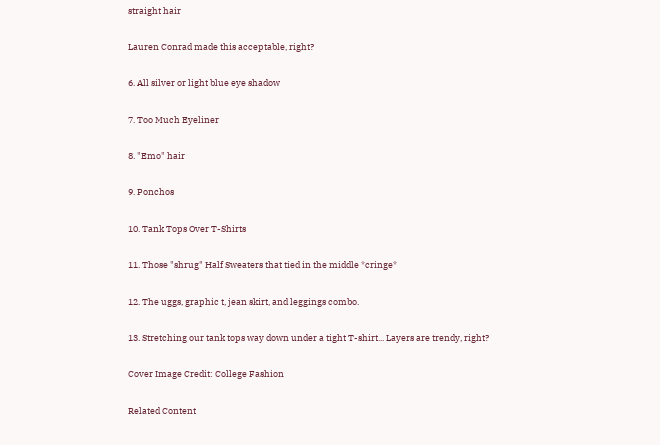straight hair

Lauren Conrad made this acceptable, right?

6. All silver or light blue eye shadow

7. Too Much Eyeliner

8. "Emo" hair

9. Ponchos

10. Tank Tops Over T-Shirts

11. Those "shrug" Half Sweaters that tied in the middle *cringe*

12. The uggs, graphic t, jean skirt, and leggings combo.

13. Stretching our tank tops way down under a tight T-shirt... Layers are trendy, right?

Cover Image Credit: College Fashion

Related Content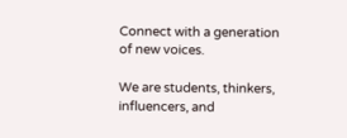Connect with a generation
of new voices.

We are students, thinkers, influencers, and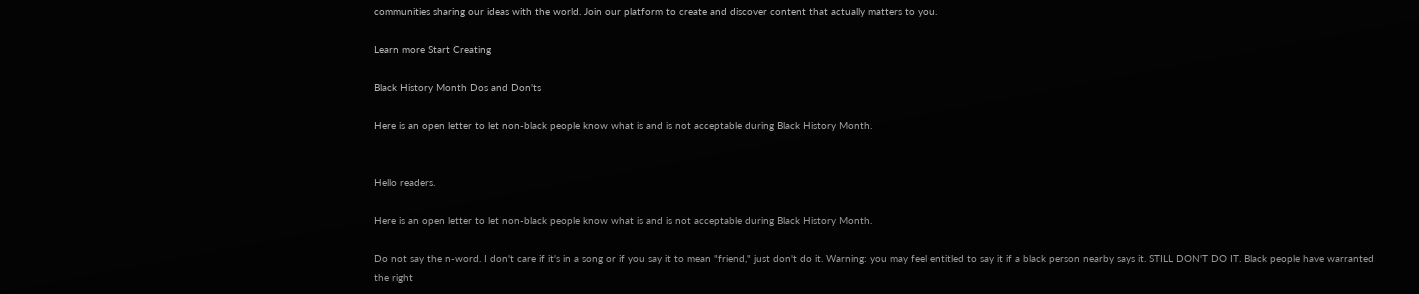communities sharing our ideas with the world. Join our platform to create and discover content that actually matters to you.

Learn more Start Creating

Black History Month Dos and Don'ts

Here is an open letter to let non-black people know what is and is not acceptable during Black History Month.


Hello readers.

Here is an open letter to let non-black people know what is and is not acceptable during Black History Month.

Do not say the n-word. I don't care if it's in a song or if you say it to mean "friend," just don't do it. Warning: you may feel entitled to say it if a black person nearby says it. STILL DON'T DO IT. Black people have warranted the right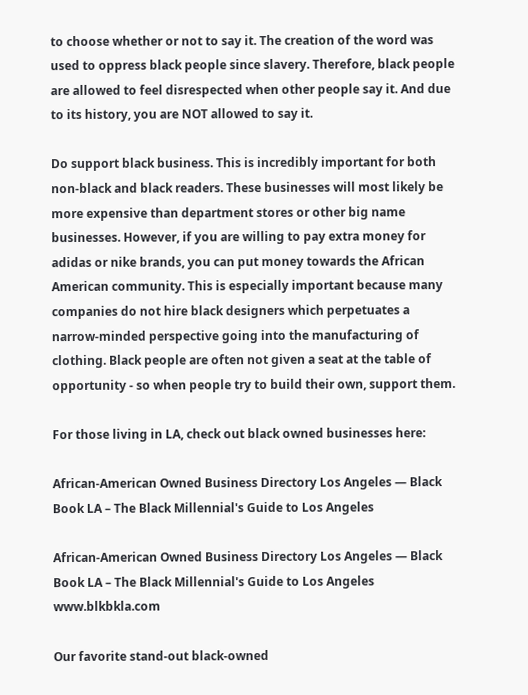to choose whether or not to say it. The creation of the word was used to oppress black people since slavery. Therefore, black people are allowed to feel disrespected when other people say it. And due to its history, you are NOT allowed to say it.

Do support black business. This is incredibly important for both non-black and black readers. These businesses will most likely be more expensive than department stores or other big name businesses. However, if you are willing to pay extra money for adidas or nike brands, you can put money towards the African American community. This is especially important because many companies do not hire black designers which perpetuates a narrow-minded perspective going into the manufacturing of clothing. Black people are often not given a seat at the table of opportunity - so when people try to build their own, support them.

For those living in LA, check out black owned businesses here:

African-American Owned Business Directory Los Angeles — Black Book LA – The Black Millennial's Guide to Los Angeles

African-American Owned Business Directory Los Angeles — Black Book LA – The Black Millennial's Guide to Los Angeles www.blkbkla.com

Our favorite stand-out black-owned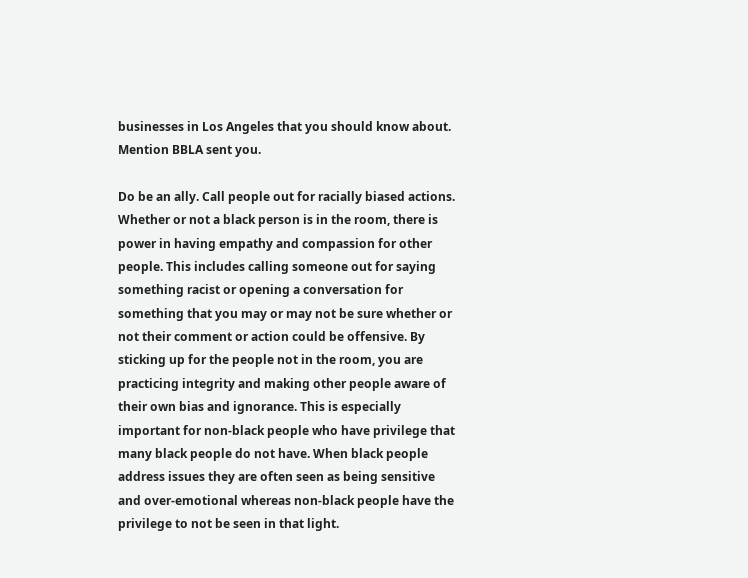businesses in Los Angeles that you should know about. Mention BBLA sent you.

Do be an ally. Call people out for racially biased actions. Whether or not a black person is in the room, there is power in having empathy and compassion for other people. This includes calling someone out for saying something racist or opening a conversation for something that you may or may not be sure whether or not their comment or action could be offensive. By sticking up for the people not in the room, you are practicing integrity and making other people aware of their own bias and ignorance. This is especially important for non-black people who have privilege that many black people do not have. When black people address issues they are often seen as being sensitive and over-emotional whereas non-black people have the privilege to not be seen in that light.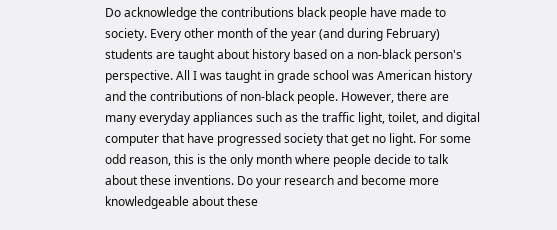Do acknowledge the contributions black people have made to society. Every other month of the year (and during February) students are taught about history based on a non-black person's perspective. All I was taught in grade school was American history and the contributions of non-black people. However, there are many everyday appliances such as the traffic light, toilet, and digital computer that have progressed society that get no light. For some odd reason, this is the only month where people decide to talk about these inventions. Do your research and become more knowledgeable about these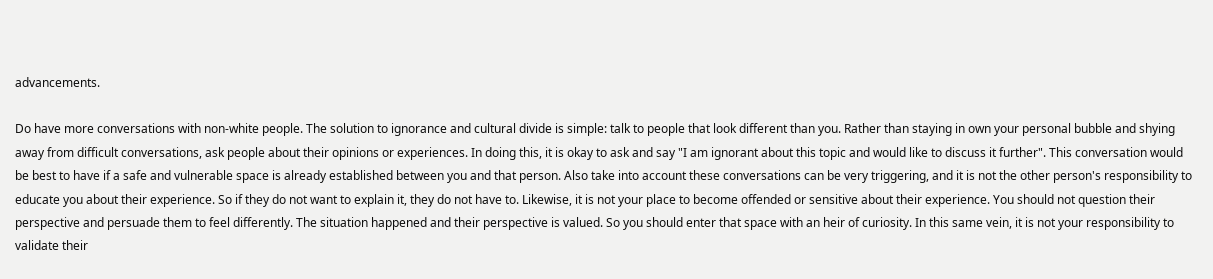advancements.

Do have more conversations with non-white people. The solution to ignorance and cultural divide is simple: talk to people that look different than you. Rather than staying in own your personal bubble and shying away from difficult conversations, ask people about their opinions or experiences. In doing this, it is okay to ask and say "I am ignorant about this topic and would like to discuss it further". This conversation would be best to have if a safe and vulnerable space is already established between you and that person. Also take into account these conversations can be very triggering, and it is not the other person's responsibility to educate you about their experience. So if they do not want to explain it, they do not have to. Likewise, it is not your place to become offended or sensitive about their experience. You should not question their perspective and persuade them to feel differently. The situation happened and their perspective is valued. So you should enter that space with an heir of curiosity. In this same vein, it is not your responsibility to validate their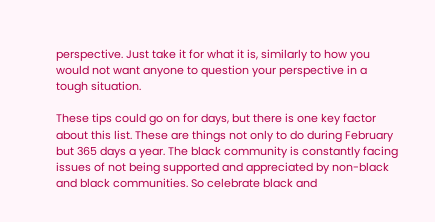perspective. Just take it for what it is, similarly to how you would not want anyone to question your perspective in a tough situation.

These tips could go on for days, but there is one key factor about this list. These are things not only to do during February but 365 days a year. The black community is constantly facing issues of not being supported and appreciated by non-black and black communities. So celebrate black and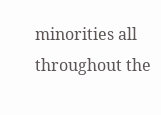minorities all throughout the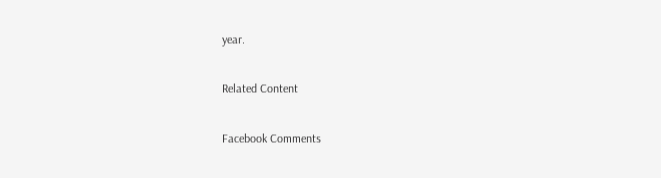year.

Related Content

Facebook Comments